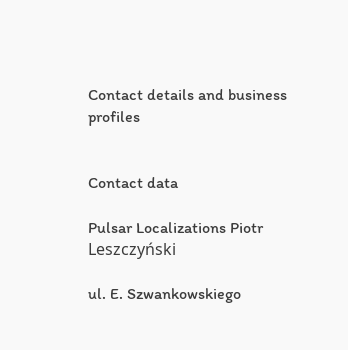Contact details and business profiles


Contact data

Pulsar Localizations Piotr Leszczyński

ul. E. Szwankowskiego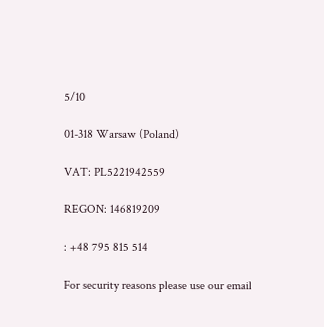5/10

01-318 Warsaw (Poland)

VAT: PL5221942559

REGON: 146819209

: +48 795 815 514

For security reasons please use our email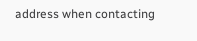address when contacting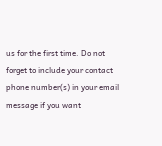us for the first time. Do not forget to include your contact phone number(s) in your email message if you want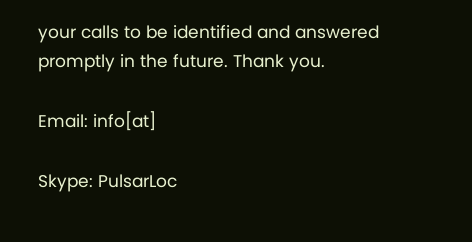your calls to be identified and answered promptly in the future. Thank you.

Email: info[at]

Skype: PulsarLoc